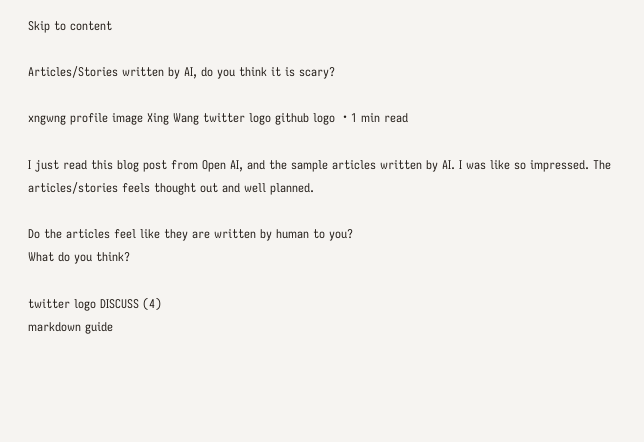Skip to content

Articles/Stories written by AI, do you think it is scary?

xngwng profile image Xing Wang twitter logo github logo ・1 min read

I just read this blog post from Open AI, and the sample articles written by AI. I was like so impressed. The articles/stories feels thought out and well planned.

Do the articles feel like they are written by human to you?
What do you think?

twitter logo DISCUSS (4)
markdown guide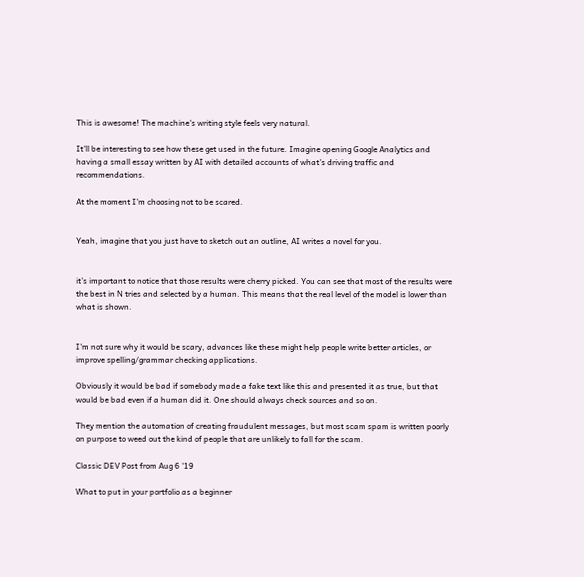This is awesome! The machine's writing style feels very natural.

It'll be interesting to see how these get used in the future. Imagine opening Google Analytics and having a small essay written by AI with detailed accounts of what's driving traffic and recommendations.

At the moment I'm choosing not to be scared.


Yeah, imagine that you just have to sketch out an outline, AI writes a novel for you.


it’s important to notice that those results were cherry picked. You can see that most of the results were the best in N tries and selected by a human. This means that the real level of the model is lower than what is shown.


I'm not sure why it would be scary, advances like these might help people write better articles, or improve spelling/grammar checking applications.

Obviously it would be bad if somebody made a fake text like this and presented it as true, but that would be bad even if a human did it. One should always check sources and so on.

They mention the automation of creating fraudulent messages, but most scam spam is written poorly on purpose to weed out the kind of people that are unlikely to fall for the scam.

Classic DEV Post from Aug 6 '19

What to put in your portfolio as a beginner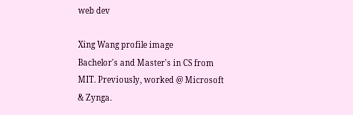web dev

Xing Wang profile image
Bachelor's and Master's in CS from MIT. Previously, worked @ Microsoft & Zynga.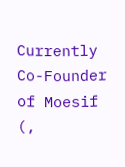Currently Co-Founder of Moesif (,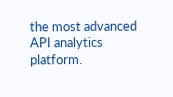the most advanced API analytics platform.